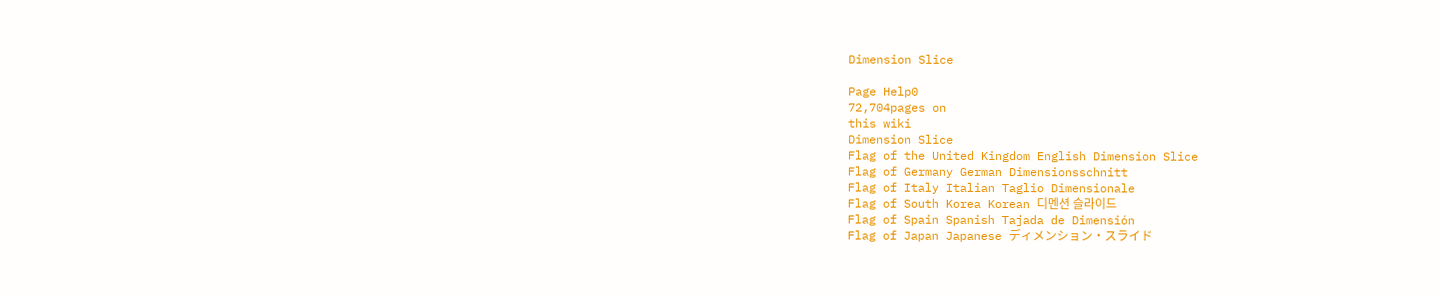Dimension Slice

Page Help0
72,704pages on
this wiki
Dimension Slice
Flag of the United Kingdom English Dimension Slice
Flag of Germany German Dimensionsschnitt
Flag of Italy Italian Taglio Dimensionale
Flag of South Korea Korean 디멘션 슬라이드
Flag of Spain Spanish Tajada de Dimensión
Flag of Japan Japanese ディメンション・スライド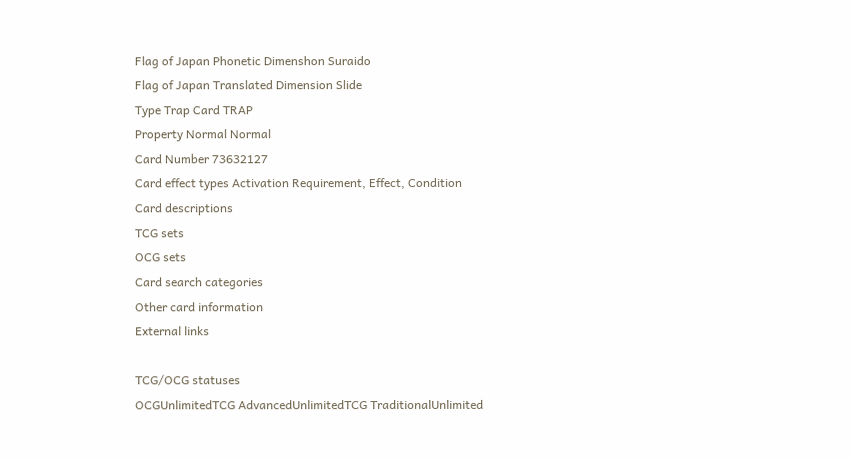Flag of Japan Phonetic Dimenshon Suraido
Flag of Japan Translated Dimension Slide
Type Trap Card TRAP
Property Normal Normal
Card Number 73632127
Card effect types Activation Requirement, Effect, Condition
Card descriptions
TCG sets
OCG sets
Card search categories
Other card information
External links

TCG/OCG statuses
OCGUnlimitedTCG AdvancedUnlimitedTCG TraditionalUnlimited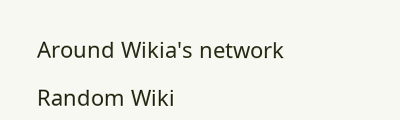Around Wikia's network

Random Wiki